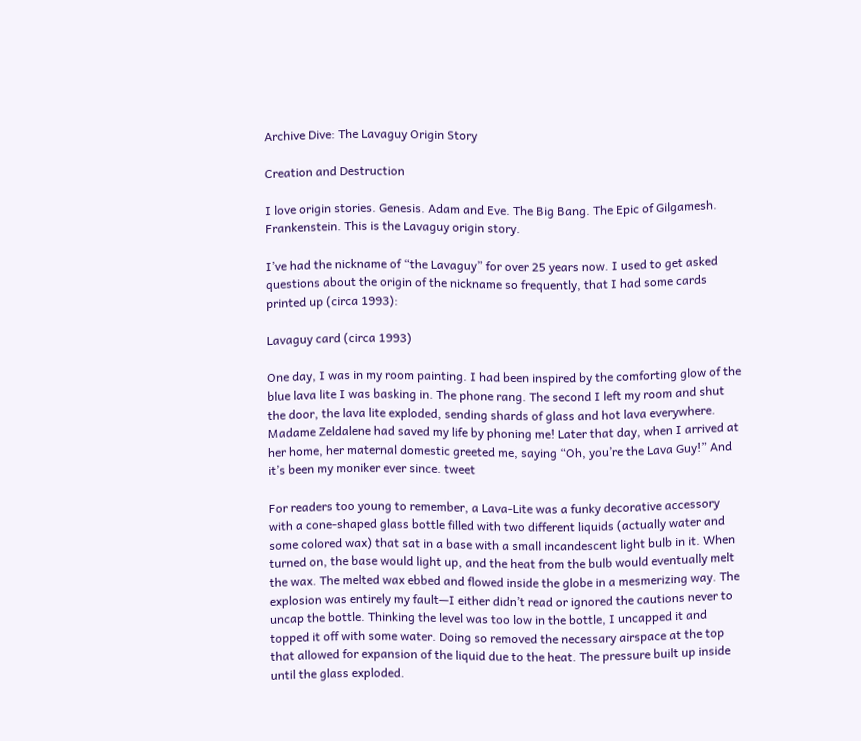Archive Dive: The Lavaguy Origin Story

Creation and Destruction

I love origin stories. Genesis. Adam and Eve. The Big Bang. The Epic of Gilgamesh. Frankenstein. This is the Lavaguy origin story.

I’ve had the nickname of “the Lavaguy” for over 25 years now. I used to get asked questions about the origin of the nickname so frequently, that I had some cards printed up (circa 1993):

Lavaguy card (circa 1993)

One day, I was in my room painting. I had been inspired by the comforting glow of the blue lava lite I was basking in. The phone rang. The second I left my room and shut the door, the lava lite exploded, sending shards of glass and hot lava everywhere. Madame Zeldalene had saved my life by phoning me! Later that day, when I arrived at her home, her maternal domestic greeted me, saying “Oh, you’re the Lava Guy!” And it’s been my moniker ever since. tweet

For readers too young to remember, a Lava-Lite was a funky decorative accessory with a cone-shaped glass bottle filled with two different liquids (actually water and some colored wax) that sat in a base with a small incandescent light bulb in it. When turned on, the base would light up, and the heat from the bulb would eventually melt the wax. The melted wax ebbed and flowed inside the globe in a mesmerizing way. The explosion was entirely my fault—I either didn’t read or ignored the cautions never to uncap the bottle. Thinking the level was too low in the bottle, I uncapped it and topped it off with some water. Doing so removed the necessary airspace at the top that allowed for expansion of the liquid due to the heat. The pressure built up inside until the glass exploded.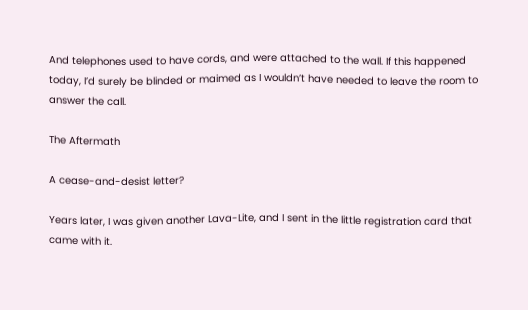And telephones used to have cords, and were attached to the wall. If this happened today, I’d surely be blinded or maimed as I wouldn’t have needed to leave the room to answer the call.

The Aftermath

A cease-and-desist letter?

Years later, I was given another Lava-Lite, and I sent in the little registration card that came with it.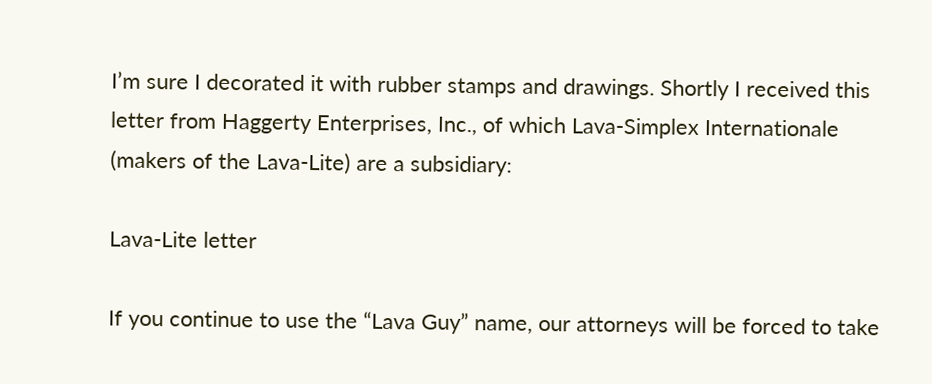I’m sure I decorated it with rubber stamps and drawings. Shortly I received this letter from Haggerty Enterprises, Inc., of which Lava-Simplex Internationale (makers of the Lava-Lite) are a subsidiary:

Lava-Lite letter

If you continue to use the “Lava Guy” name, our attorneys will be forced to take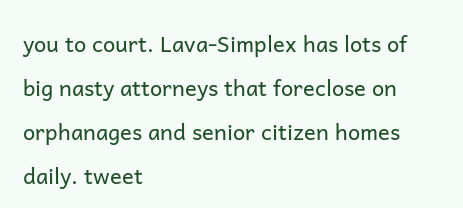you to court. Lava-Simplex has lots of big nasty attorneys that foreclose on orphanages and senior citizen homes daily. tweet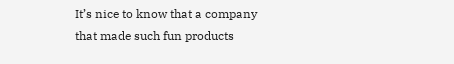It’s nice to know that a company that made such fun products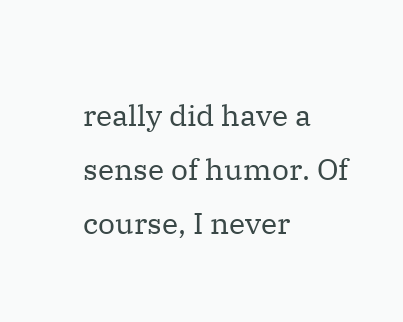really did have a sense of humor. Of course, I never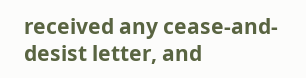received any cease-and-desist letter, and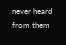never heard from them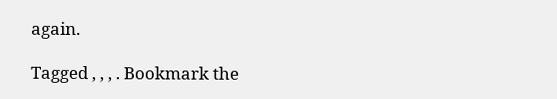again.

Tagged , , , . Bookmark the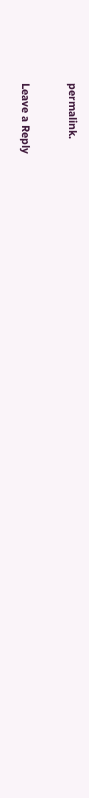permalink.

Leave a Reply